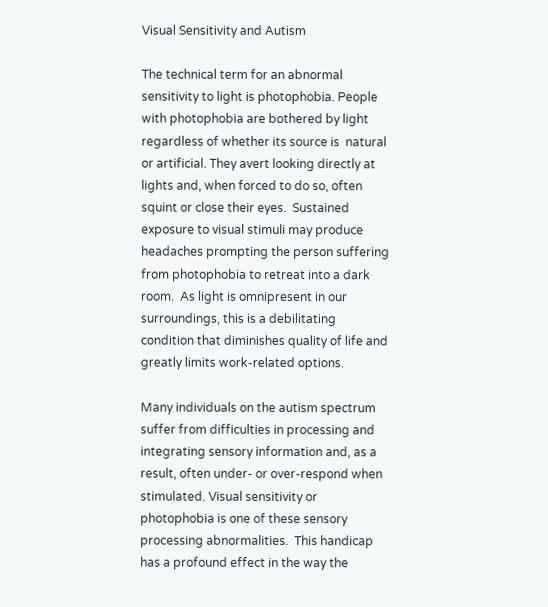Visual Sensitivity and Autism

The technical term for an abnormal sensitivity to light is photophobia. People with photophobia are bothered by light regardless of whether its source is  natural or artificial. They avert looking directly at lights and, when forced to do so, often squint or close their eyes.  Sustained exposure to visual stimuli may produce headaches prompting the person suffering from photophobia to retreat into a dark room.  As light is omnipresent in our surroundings, this is a debilitating condition that diminishes quality of life and greatly limits work-related options.

Many individuals on the autism spectrum suffer from difficulties in processing and integrating sensory information and, as a result, often under- or over-respond when stimulated. Visual sensitivity or photophobia is one of these sensory processing abnormalities.  This handicap has a profound effect in the way the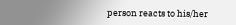person reacts to his/her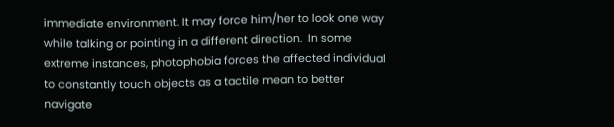immediate environment. It may force him/her to look one way while talking or pointing in a different direction.  In some extreme instances, photophobia forces the affected individual to constantly touch objects as a tactile mean to better navigate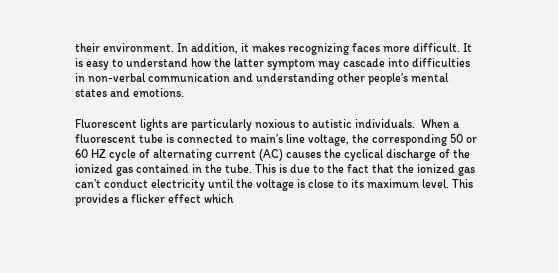their environment. In addition, it makes recognizing faces more difficult. It is easy to understand how the latter symptom may cascade into difficulties in non-verbal communication and understanding other people’s mental states and emotions.

Fluorescent lights are particularly noxious to autistic individuals.  When a fluorescent tube is connected to main’s line voltage, the corresponding 50 or 60 HZ cycle of alternating current (AC) causes the cyclical discharge of the ionized gas contained in the tube. This is due to the fact that the ionized gas can’t conduct electricity until the voltage is close to its maximum level. This provides a flicker effect which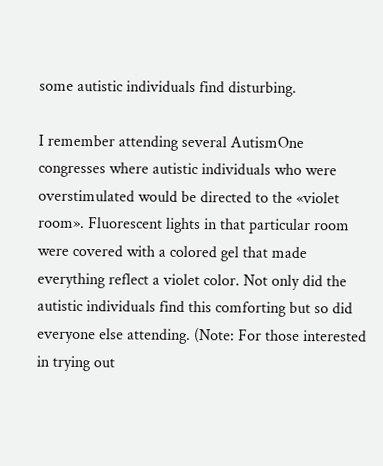some autistic individuals find disturbing.

I remember attending several AutismOne congresses where autistic individuals who were overstimulated would be directed to the «violet room». Fluorescent lights in that particular room were covered with a colored gel that made everything reflect a violet color. Not only did the autistic individuals find this comforting but so did everyone else attending. (Note: For those interested in trying out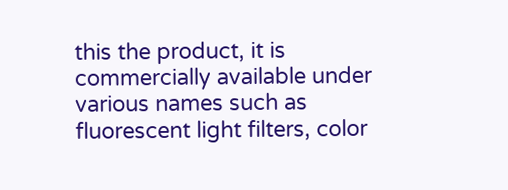this the product, it is commercially available under various names such as fluorescent light filters, color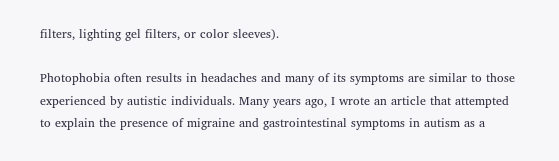filters, lighting gel filters, or color sleeves).

Photophobia often results in headaches and many of its symptoms are similar to those experienced by autistic individuals. Many years ago, I wrote an article that attempted to explain the presence of migraine and gastrointestinal symptoms in autism as a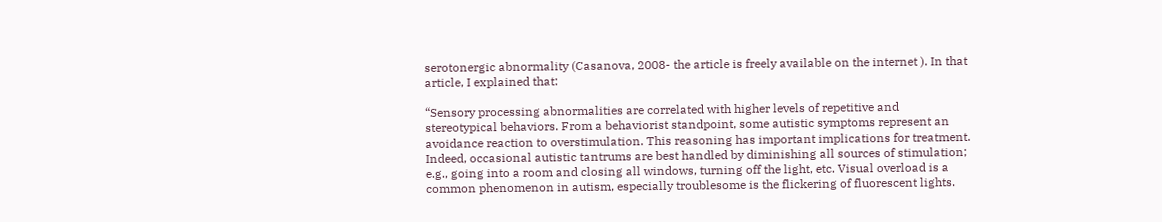serotonergic abnormality (Casanova, 2008- the article is freely available on the internet ). In that article, I explained that:

“Sensory processing abnormalities are correlated with higher levels of repetitive and stereotypical behaviors. From a behaviorist standpoint, some autistic symptoms represent an avoidance reaction to overstimulation. This reasoning has important implications for treatment. Indeed, occasional autistic tantrums are best handled by diminishing all sources of stimulation; e.g., going into a room and closing all windows, turning off the light, etc. Visual overload is a common phenomenon in autism, especially troublesome is the flickering of fluorescent lights.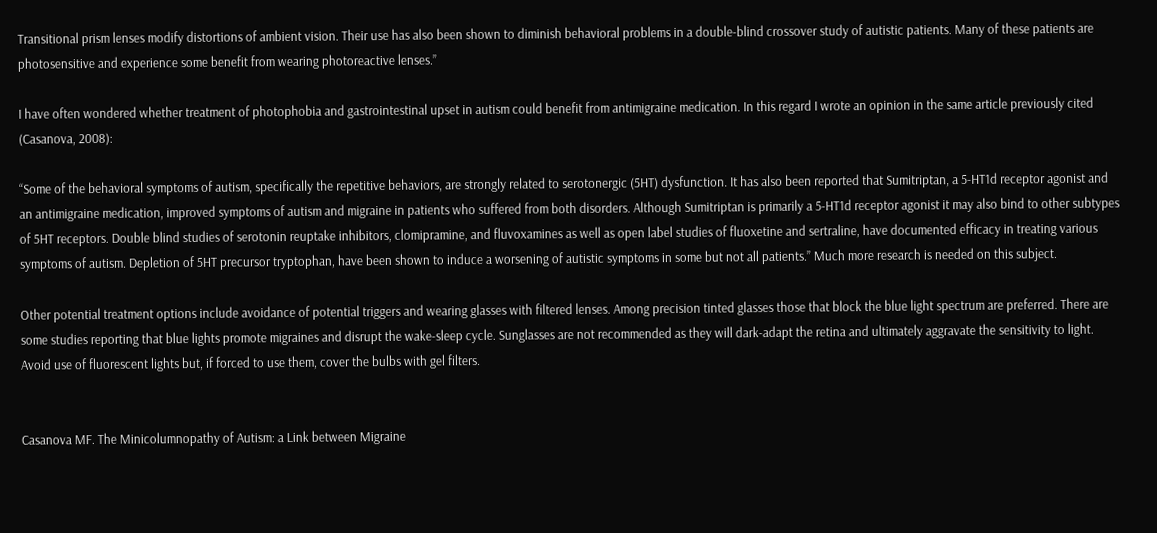Transitional prism lenses modify distortions of ambient vision. Their use has also been shown to diminish behavioral problems in a double-blind crossover study of autistic patients. Many of these patients are photosensitive and experience some benefit from wearing photoreactive lenses.”

I have often wondered whether treatment of photophobia and gastrointestinal upset in autism could benefit from antimigraine medication. In this regard I wrote an opinion in the same article previously cited (Casanova, 2008):

“Some of the behavioral symptoms of autism, specifically the repetitive behaviors, are strongly related to serotonergic (5HT) dysfunction. It has also been reported that Sumitriptan, a 5-HT1d receptor agonist and an antimigraine medication, improved symptoms of autism and migraine in patients who suffered from both disorders. Although Sumitriptan is primarily a 5-HT1d receptor agonist it may also bind to other subtypes of 5HT receptors. Double blind studies of serotonin reuptake inhibitors, clomipramine, and fluvoxamines as well as open label studies of fluoxetine and sertraline, have documented efficacy in treating various symptoms of autism. Depletion of 5HT precursor tryptophan, have been shown to induce a worsening of autistic symptoms in some but not all patients.” Much more research is needed on this subject.

Other potential treatment options include avoidance of potential triggers and wearing glasses with filtered lenses. Among precision tinted glasses those that block the blue light spectrum are preferred. There are some studies reporting that blue lights promote migraines and disrupt the wake-sleep cycle. Sunglasses are not recommended as they will dark-adapt the retina and ultimately aggravate the sensitivity to light.  Avoid use of fluorescent lights but, if forced to use them, cover the bulbs with gel filters.


Casanova MF. The Minicolumnopathy of Autism: a Link between Migraine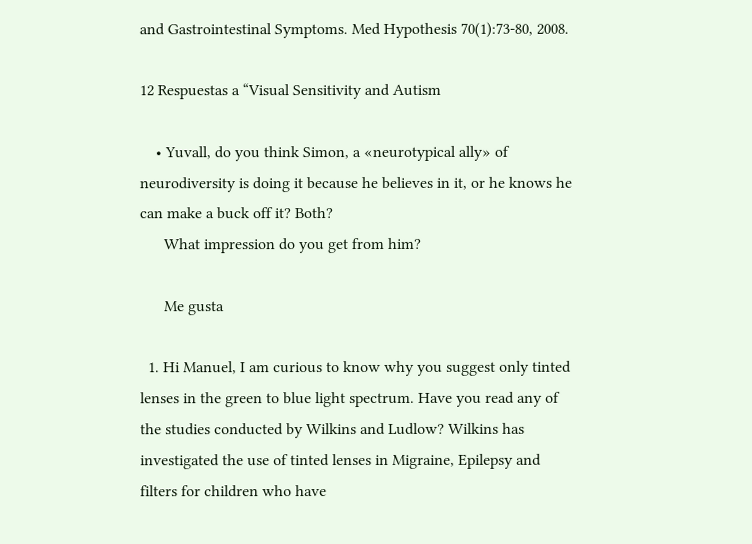and Gastrointestinal Symptoms. Med Hypothesis 70(1):73-80, 2008.

12 Respuestas a “Visual Sensitivity and Autism

    • Yuvall, do you think Simon, a «neurotypical ally» of neurodiversity is doing it because he believes in it, or he knows he can make a buck off it? Both?
      What impression do you get from him?

      Me gusta

  1. Hi Manuel, I am curious to know why you suggest only tinted lenses in the green to blue light spectrum. Have you read any of the studies conducted by Wilkins and Ludlow? Wilkins has investigated the use of tinted lenses in Migraine, Epilepsy and filters for children who have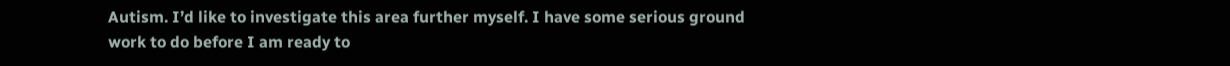Autism. I’d like to investigate this area further myself. I have some serious ground work to do before I am ready to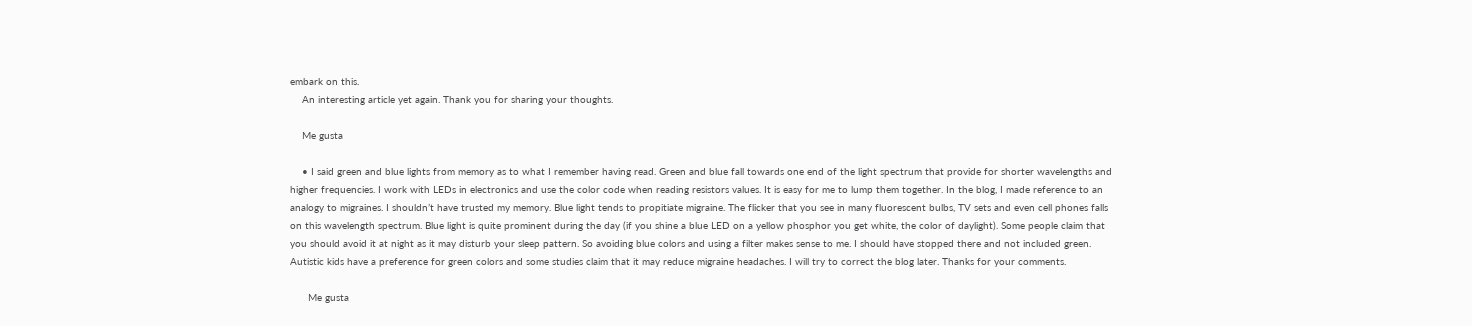embark on this.
    An interesting article yet again. Thank you for sharing your thoughts.

    Me gusta

    • I said green and blue lights from memory as to what I remember having read. Green and blue fall towards one end of the light spectrum that provide for shorter wavelengths and higher frequencies. I work with LEDs in electronics and use the color code when reading resistors values. It is easy for me to lump them together. In the blog, I made reference to an analogy to migraines. I shouldn’t have trusted my memory. Blue light tends to propitiate migraine. The flicker that you see in many fluorescent bulbs, TV sets and even cell phones falls on this wavelength spectrum. Blue light is quite prominent during the day (if you shine a blue LED on a yellow phosphor you get white, the color of daylight). Some people claim that you should avoid it at night as it may disturb your sleep pattern. So avoiding blue colors and using a filter makes sense to me. I should have stopped there and not included green. Autistic kids have a preference for green colors and some studies claim that it may reduce migraine headaches. I will try to correct the blog later. Thanks for your comments.

      Me gusta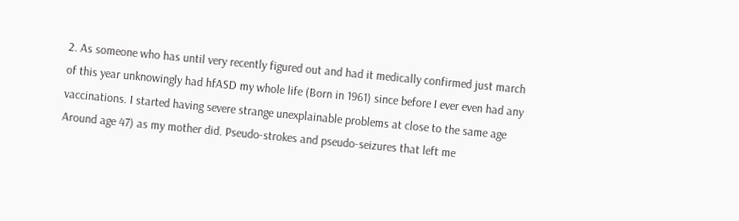2. As someone who has until very recently figured out and had it medically confirmed just march of this year unknowingly had hfASD my whole life (Born in 1961) since before I ever even had any vaccinations. I started having severe strange unexplainable problems at close to the same age Around age 47) as my mother did. Pseudo-strokes and pseudo-seizures that left me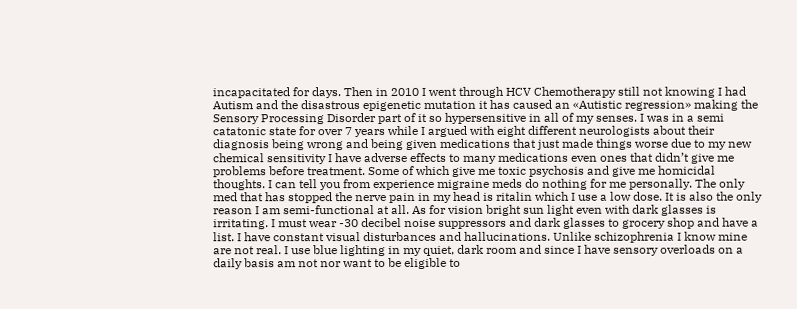incapacitated for days. Then in 2010 I went through HCV Chemotherapy still not knowing I had Autism and the disastrous epigenetic mutation it has caused an «Autistic regression» making the Sensory Processing Disorder part of it so hypersensitive in all of my senses. I was in a semi catatonic state for over 7 years while I argued with eight different neurologists about their diagnosis being wrong and being given medications that just made things worse due to my new chemical sensitivity I have adverse effects to many medications even ones that didn’t give me problems before treatment. Some of which give me toxic psychosis and give me homicidal thoughts. I can tell you from experience migraine meds do nothing for me personally. The only med that has stopped the nerve pain in my head is ritalin which I use a low dose. It is also the only reason I am semi-functional at all. As for vision bright sun light even with dark glasses is irritating. I must wear -30 decibel noise suppressors and dark glasses to grocery shop and have a list. I have constant visual disturbances and hallucinations. Unlike schizophrenia I know mine are not real. I use blue lighting in my quiet, dark room and since I have sensory overloads on a daily basis am not nor want to be eligible to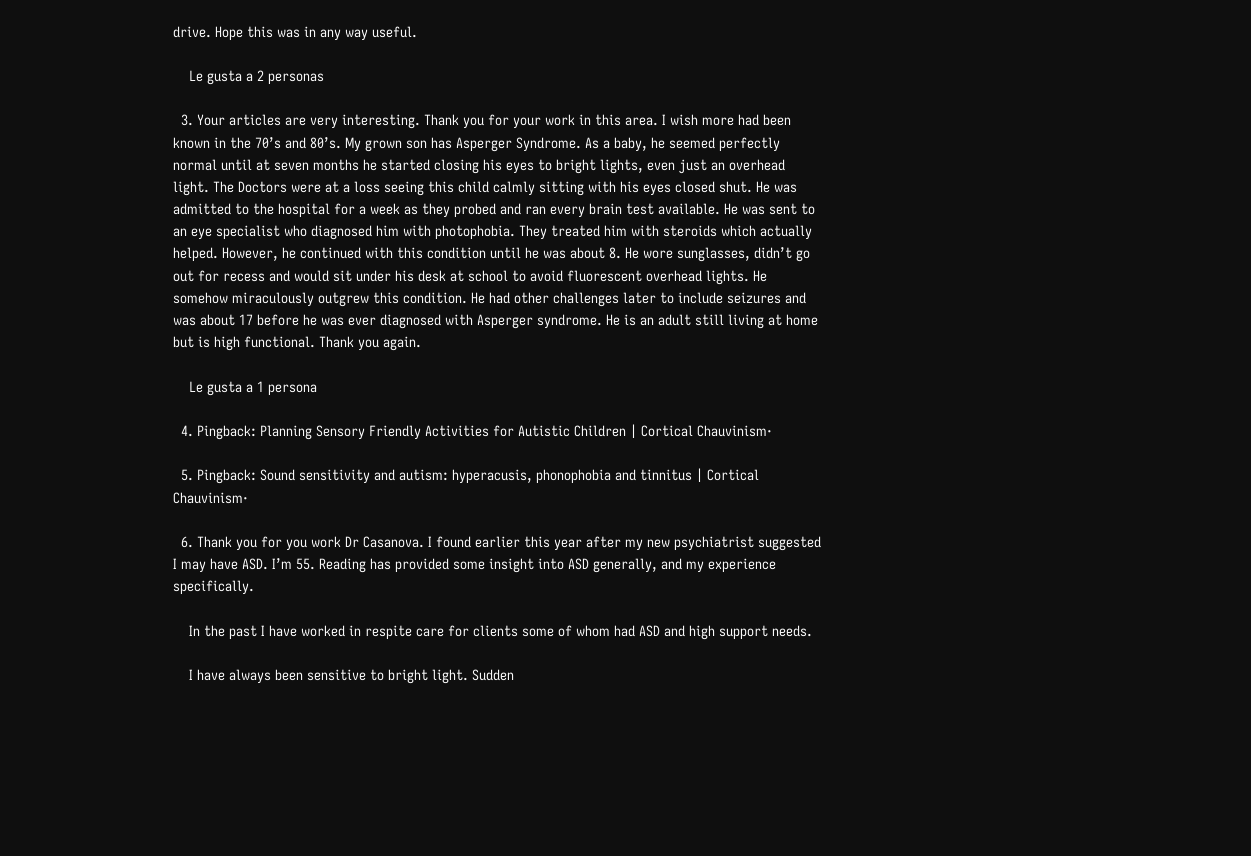drive. Hope this was in any way useful.

    Le gusta a 2 personas

  3. Your articles are very interesting. Thank you for your work in this area. I wish more had been known in the 70’s and 80’s. My grown son has Asperger Syndrome. As a baby, he seemed perfectly normal until at seven months he started closing his eyes to bright lights, even just an overhead light. The Doctors were at a loss seeing this child calmly sitting with his eyes closed shut. He was admitted to the hospital for a week as they probed and ran every brain test available. He was sent to an eye specialist who diagnosed him with photophobia. They treated him with steroids which actually helped. However, he continued with this condition until he was about 8. He wore sunglasses, didn’t go out for recess and would sit under his desk at school to avoid fluorescent overhead lights. He somehow miraculously outgrew this condition. He had other challenges later to include seizures and was about 17 before he was ever diagnosed with Asperger syndrome. He is an adult still living at home but is high functional. Thank you again.

    Le gusta a 1 persona

  4. Pingback: Planning Sensory Friendly Activities for Autistic Children | Cortical Chauvinism·

  5. Pingback: Sound sensitivity and autism: hyperacusis, phonophobia and tinnitus | Cortical Chauvinism·

  6. Thank you for you work Dr Casanova. I found earlier this year after my new psychiatrist suggested I may have ASD. I’m 55. Reading has provided some insight into ASD generally, and my experience specifically.

    In the past I have worked in respite care for clients some of whom had ASD and high support needs.

    I have always been sensitive to bright light. Sudden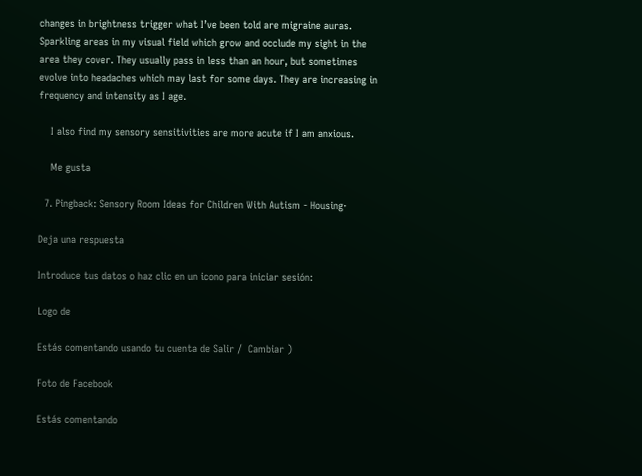changes in brightness trigger what I’ve been told are migraine auras. Sparkling areas in my visual field which grow and occlude my sight in the area they cover. They usually pass in less than an hour, but sometimes evolve into headaches which may last for some days. They are increasing in frequency and intensity as I age.

    I also find my sensory sensitivities are more acute if I am anxious.

    Me gusta

  7. Pingback: Sensory Room Ideas for Children With Autism - Housing·

Deja una respuesta

Introduce tus datos o haz clic en un icono para iniciar sesión:

Logo de

Estás comentando usando tu cuenta de Salir /  Cambiar )

Foto de Facebook

Estás comentando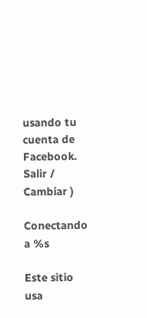usando tu cuenta de Facebook. Salir /  Cambiar )

Conectando a %s

Este sitio usa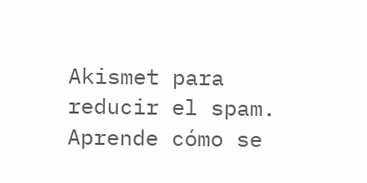Akismet para reducir el spam. Aprende cómo se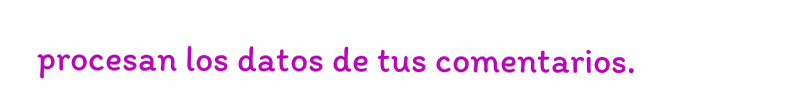procesan los datos de tus comentarios.